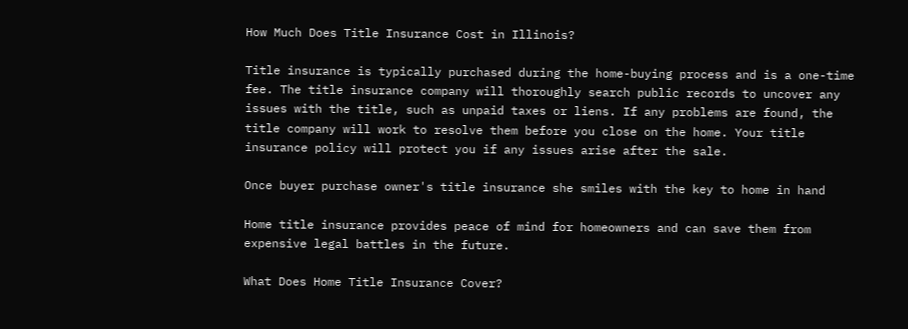How Much Does Title Insurance Cost in Illinois?

Title insurance is typically purchased during the home-buying process and is a one-time fee. The title insurance company will thoroughly search public records to uncover any issues with the title, such as unpaid taxes or liens. If any problems are found, the title company will work to resolve them before you close on the home. Your title insurance policy will protect you if any issues arise after the sale.

Once buyer purchase owner's title insurance she smiles with the key to home in hand

Home title insurance provides peace of mind for homeowners and can save them from expensive legal battles in the future.

What Does Home Title Insurance Cover?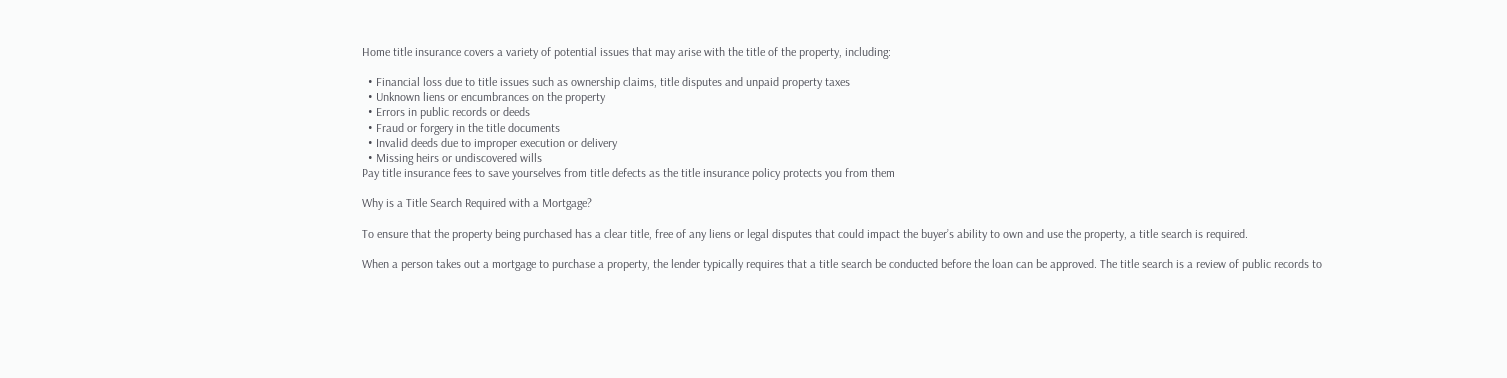Home title insurance covers a variety of potential issues that may arise with the title of the property, including:

  • Financial loss due to title issues such as ownership claims, title disputes and unpaid property taxes
  • Unknown liens or encumbrances on the property
  • Errors in public records or deeds
  • Fraud or forgery in the title documents
  • Invalid deeds due to improper execution or delivery
  • Missing heirs or undiscovered wills
Pay title insurance fees to save yourselves from title defects as the title insurance policy protects you from them

Why is a Title Search Required with a Mortgage?

To ensure that the property being purchased has a clear title, free of any liens or legal disputes that could impact the buyer’s ability to own and use the property, a title search is required.

When a person takes out a mortgage to purchase a property, the lender typically requires that a title search be conducted before the loan can be approved. The title search is a review of public records to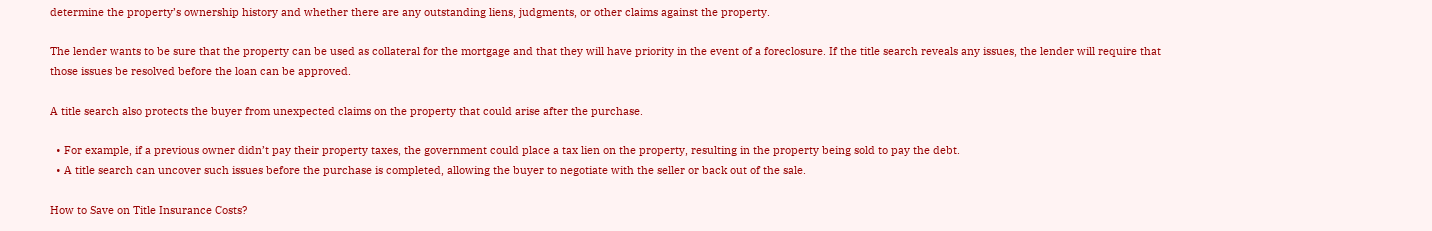determine the property’s ownership history and whether there are any outstanding liens, judgments, or other claims against the property.

The lender wants to be sure that the property can be used as collateral for the mortgage and that they will have priority in the event of a foreclosure. If the title search reveals any issues, the lender will require that those issues be resolved before the loan can be approved.

A title search also protects the buyer from unexpected claims on the property that could arise after the purchase.

  • For example, if a previous owner didn’t pay their property taxes, the government could place a tax lien on the property, resulting in the property being sold to pay the debt.
  • A title search can uncover such issues before the purchase is completed, allowing the buyer to negotiate with the seller or back out of the sale.

How to Save on Title Insurance Costs?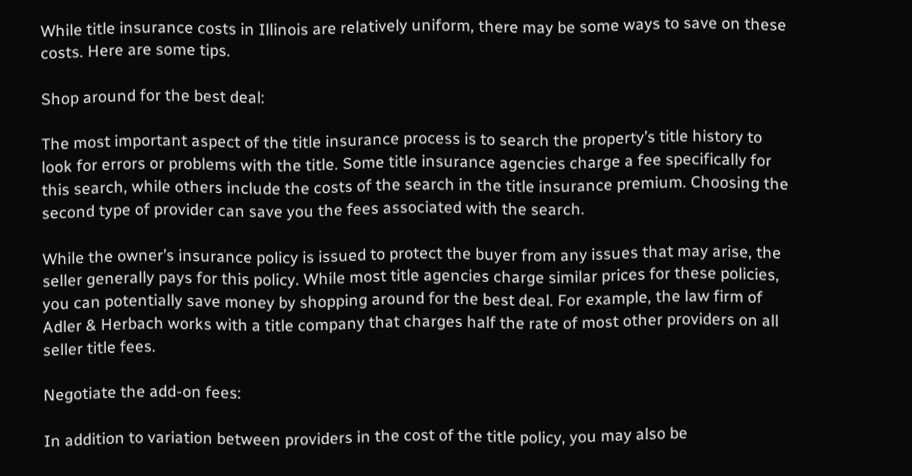While title insurance costs in Illinois are relatively uniform, there may be some ways to save on these costs. Here are some tips.

Shop around for the best deal:

The most important aspect of the title insurance process is to search the property’s title history to look for errors or problems with the title. Some title insurance agencies charge a fee specifically for this search, while others include the costs of the search in the title insurance premium. Choosing the second type of provider can save you the fees associated with the search.

While the owner’s insurance policy is issued to protect the buyer from any issues that may arise, the seller generally pays for this policy. While most title agencies charge similar prices for these policies, you can potentially save money by shopping around for the best deal. For example, the law firm of Adler & Herbach works with a title company that charges half the rate of most other providers on all seller title fees.

Negotiate the add-on fees:

In addition to variation between providers in the cost of the title policy, you may also be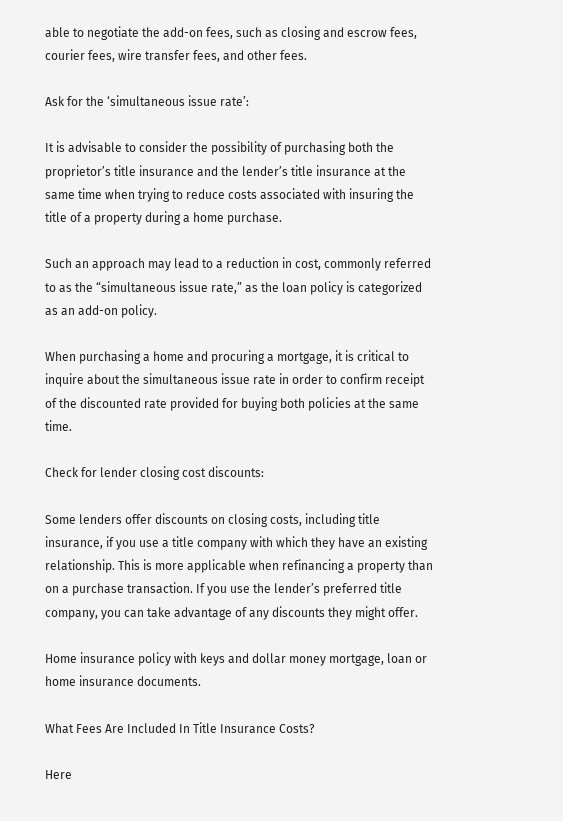able to negotiate the add-on fees, such as closing and escrow fees, courier fees, wire transfer fees, and other fees.

Ask for the ‘simultaneous issue rate’:

It is advisable to consider the possibility of purchasing both the proprietor’s title insurance and the lender’s title insurance at the same time when trying to reduce costs associated with insuring the title of a property during a home purchase.

Such an approach may lead to a reduction in cost, commonly referred to as the “simultaneous issue rate,” as the loan policy is categorized as an add-on policy.

When purchasing a home and procuring a mortgage, it is critical to inquire about the simultaneous issue rate in order to confirm receipt of the discounted rate provided for buying both policies at the same time.

Check for lender closing cost discounts:

Some lenders offer discounts on closing costs, including title insurance, if you use a title company with which they have an existing relationship. This is more applicable when refinancing a property than on a purchase transaction. If you use the lender’s preferred title company, you can take advantage of any discounts they might offer.

Home insurance policy with keys and dollar money mortgage, loan or home insurance documents.

What Fees Are Included In Title Insurance Costs?

Here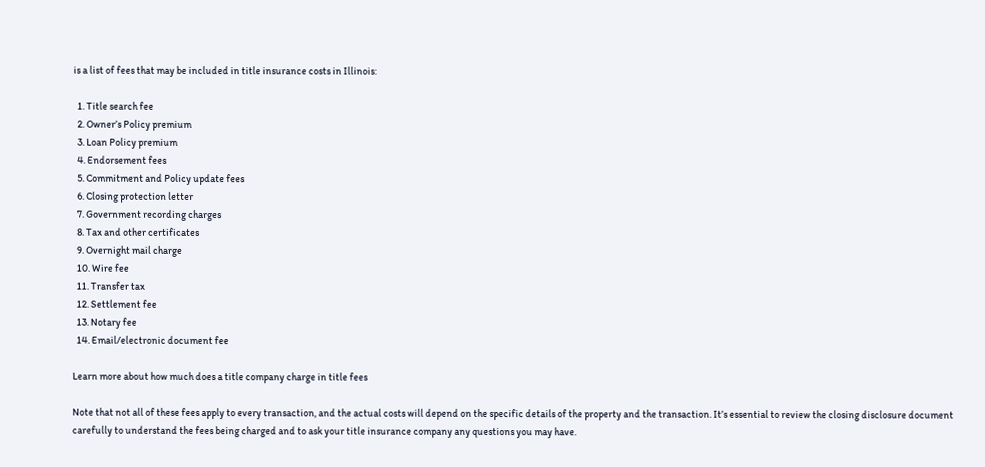is a list of fees that may be included in title insurance costs in Illinois:

  1. Title search fee
  2. Owner’s Policy premium
  3. Loan Policy premium
  4. Endorsement fees
  5. Commitment and Policy update fees
  6. Closing protection letter
  7. Government recording charges
  8. Tax and other certificates
  9. Overnight mail charge
  10. Wire fee
  11. Transfer tax
  12. Settlement fee
  13. Notary fee
  14. Email/electronic document fee

Learn more about how much does a title company charge in title fees

Note that not all of these fees apply to every transaction, and the actual costs will depend on the specific details of the property and the transaction. It’s essential to review the closing disclosure document carefully to understand the fees being charged and to ask your title insurance company any questions you may have.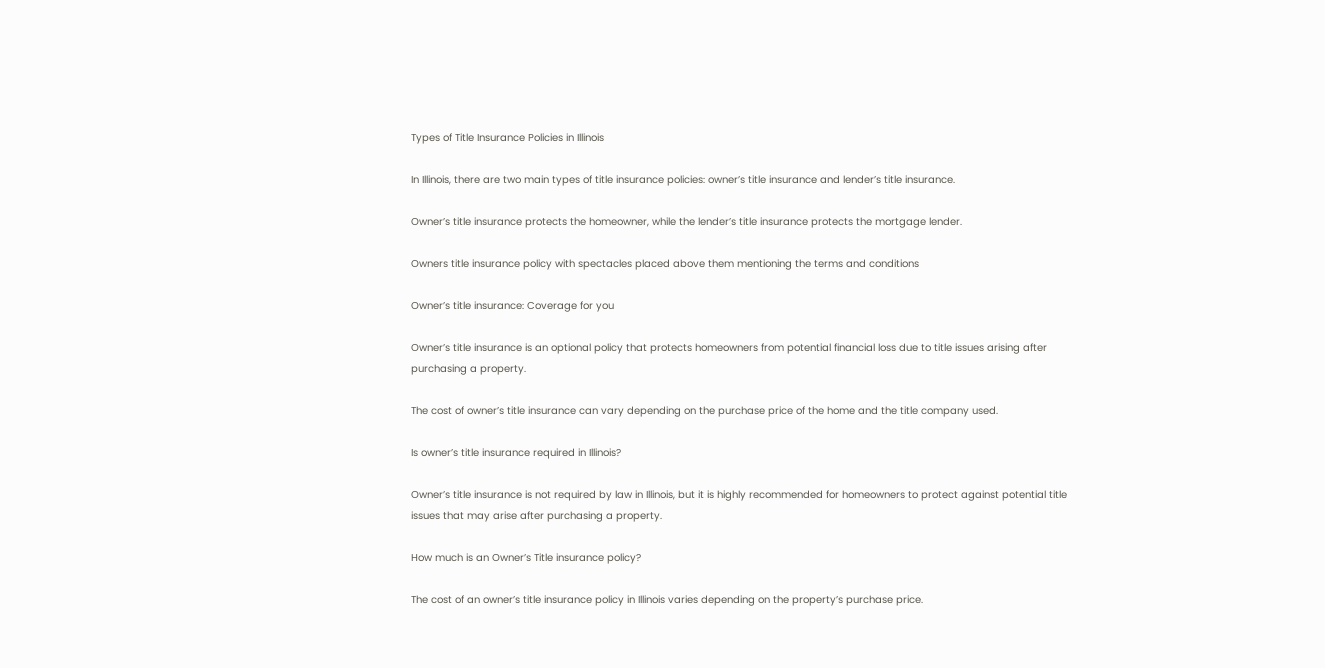Types of Title Insurance Policies in Illinois

In Illinois, there are two main types of title insurance policies: owner’s title insurance and lender’s title insurance.

Owner’s title insurance protects the homeowner, while the lender’s title insurance protects the mortgage lender.

Owners title insurance policy with spectacles placed above them mentioning the terms and conditions

Owner’s title insurance: Coverage for you

Owner’s title insurance is an optional policy that protects homeowners from potential financial loss due to title issues arising after purchasing a property.

The cost of owner’s title insurance can vary depending on the purchase price of the home and the title company used.

Is owner’s title insurance required in Illinois?

Owner’s title insurance is not required by law in Illinois, but it is highly recommended for homeowners to protect against potential title issues that may arise after purchasing a property.

How much is an Owner’s Title insurance policy?

The cost of an owner’s title insurance policy in Illinois varies depending on the property’s purchase price.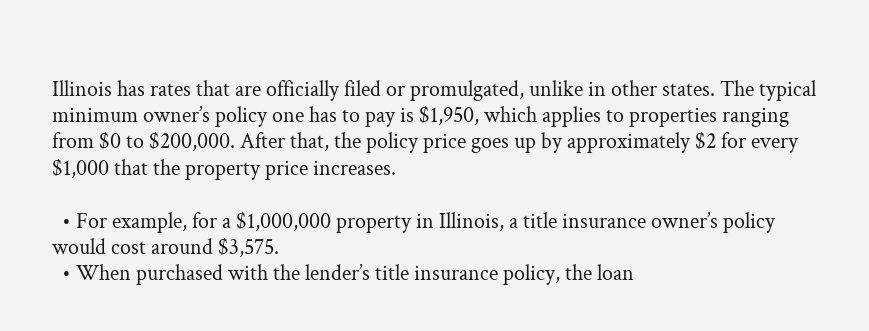Illinois has rates that are officially filed or promulgated, unlike in other states. The typical minimum owner’s policy one has to pay is $1,950, which applies to properties ranging from $0 to $200,000. After that, the policy price goes up by approximately $2 for every $1,000 that the property price increases.

  • For example, for a $1,000,000 property in Illinois, a title insurance owner’s policy would cost around $3,575.
  • When purchased with the lender’s title insurance policy, the loan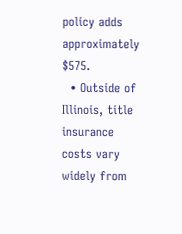policy adds approximately $575.
  • Outside of Illinois, title insurance costs vary widely from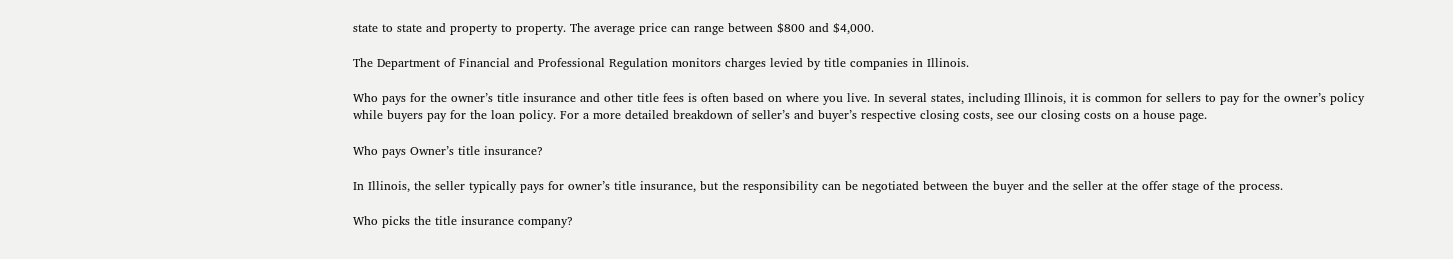state to state and property to property. The average price can range between $800 and $4,000.

The Department of Financial and Professional Regulation monitors charges levied by title companies in Illinois.

Who pays for the owner’s title insurance and other title fees is often based on where you live. In several states, including Illinois, it is common for sellers to pay for the owner’s policy while buyers pay for the loan policy. For a more detailed breakdown of seller’s and buyer’s respective closing costs, see our closing costs on a house page.

Who pays Owner’s title insurance?

In Illinois, the seller typically pays for owner’s title insurance, but the responsibility can be negotiated between the buyer and the seller at the offer stage of the process.

Who picks the title insurance company?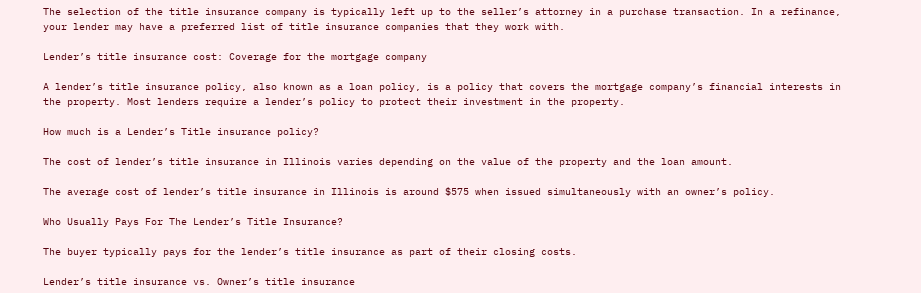The selection of the title insurance company is typically left up to the seller’s attorney in a purchase transaction. In a refinance, your lender may have a preferred list of title insurance companies that they work with.

Lender’s title insurance cost: Coverage for the mortgage company

A lender’s title insurance policy, also known as a loan policy, is a policy that covers the mortgage company’s financial interests in the property. Most lenders require a lender’s policy to protect their investment in the property.

How much is a Lender’s Title insurance policy?

The cost of lender’s title insurance in Illinois varies depending on the value of the property and the loan amount.

The average cost of lender’s title insurance in Illinois is around $575 when issued simultaneously with an owner’s policy.

Who Usually Pays For The Lender’s Title Insurance?

The buyer typically pays for the lender’s title insurance as part of their closing costs.

Lender’s title insurance vs. Owner’s title insurance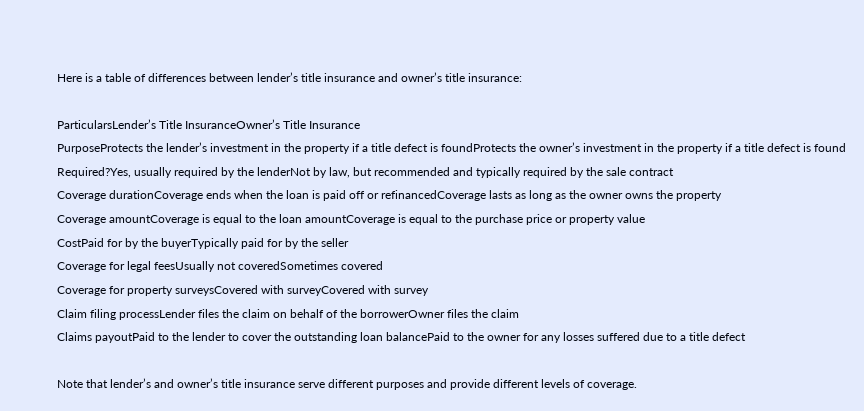Here is a table of differences between lender’s title insurance and owner’s title insurance:

ParticularsLender’s Title InsuranceOwner’s Title Insurance
PurposeProtects the lender’s investment in the property if a title defect is foundProtects the owner’s investment in the property if a title defect is found
Required?Yes, usually required by the lenderNot by law, but recommended and typically required by the sale contract
Coverage durationCoverage ends when the loan is paid off or refinancedCoverage lasts as long as the owner owns the property
Coverage amountCoverage is equal to the loan amountCoverage is equal to the purchase price or property value
CostPaid for by the buyerTypically paid for by the seller
Coverage for legal feesUsually not coveredSometimes covered
Coverage for property surveysCovered with surveyCovered with survey
Claim filing processLender files the claim on behalf of the borrowerOwner files the claim
Claims payoutPaid to the lender to cover the outstanding loan balancePaid to the owner for any losses suffered due to a title defect

Note that lender’s and owner’s title insurance serve different purposes and provide different levels of coverage.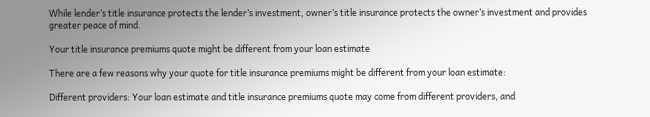While lender’s title insurance protects the lender’s investment, owner’s title insurance protects the owner’s investment and provides greater peace of mind.

Your title insurance premiums quote might be different from your loan estimate

There are a few reasons why your quote for title insurance premiums might be different from your loan estimate:

Different providers: Your loan estimate and title insurance premiums quote may come from different providers, and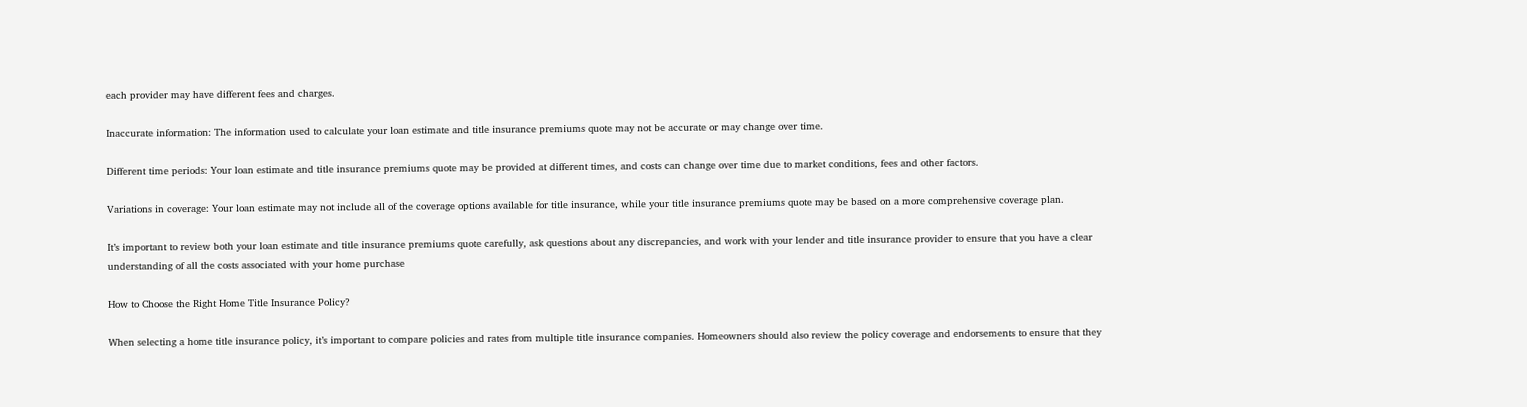each provider may have different fees and charges.

Inaccurate information: The information used to calculate your loan estimate and title insurance premiums quote may not be accurate or may change over time.

Different time periods: Your loan estimate and title insurance premiums quote may be provided at different times, and costs can change over time due to market conditions, fees and other factors.

Variations in coverage: Your loan estimate may not include all of the coverage options available for title insurance, while your title insurance premiums quote may be based on a more comprehensive coverage plan.

It’s important to review both your loan estimate and title insurance premiums quote carefully, ask questions about any discrepancies, and work with your lender and title insurance provider to ensure that you have a clear understanding of all the costs associated with your home purchase

How to Choose the Right Home Title Insurance Policy?

When selecting a home title insurance policy, it’s important to compare policies and rates from multiple title insurance companies. Homeowners should also review the policy coverage and endorsements to ensure that they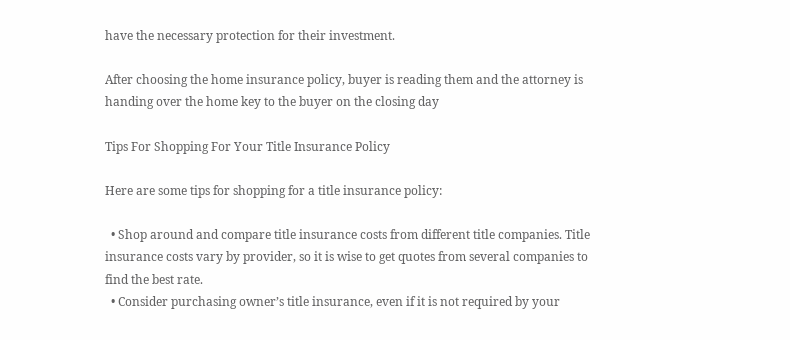have the necessary protection for their investment.

After choosing the home insurance policy, buyer is reading them and the attorney is handing over the home key to the buyer on the closing day

Tips For Shopping For Your Title Insurance Policy

Here are some tips for shopping for a title insurance policy:

  • Shop around and compare title insurance costs from different title companies. Title insurance costs vary by provider, so it is wise to get quotes from several companies to find the best rate.
  • Consider purchasing owner’s title insurance, even if it is not required by your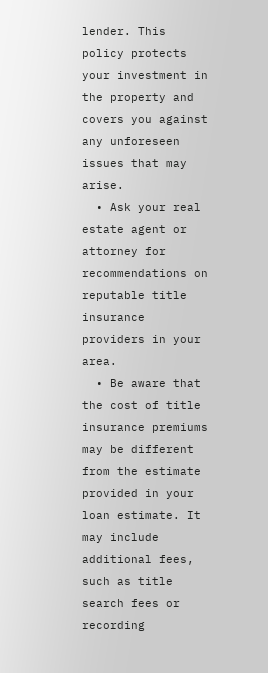lender. This policy protects your investment in the property and covers you against any unforeseen issues that may arise.
  • Ask your real estate agent or attorney for recommendations on reputable title insurance providers in your area.
  • Be aware that the cost of title insurance premiums may be different from the estimate provided in your loan estimate. It may include additional fees, such as title search fees or recording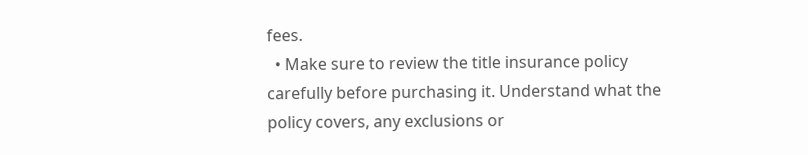fees.
  • Make sure to review the title insurance policy carefully before purchasing it. Understand what the policy covers, any exclusions or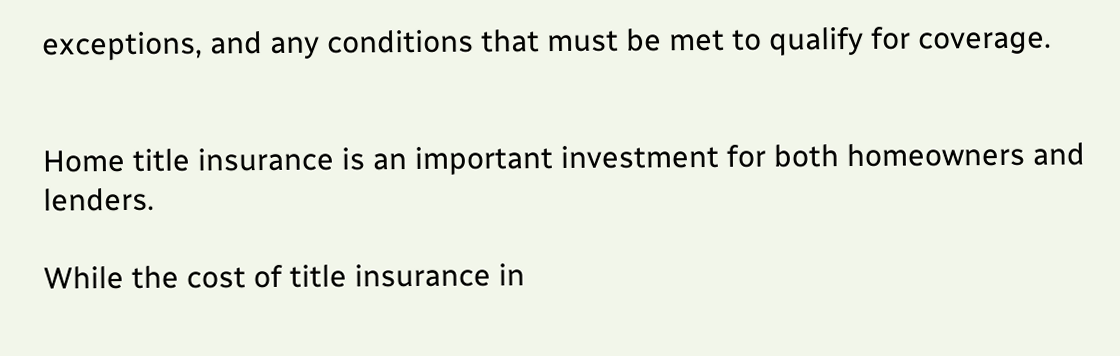exceptions, and any conditions that must be met to qualify for coverage.


Home title insurance is an important investment for both homeowners and lenders.

While the cost of title insurance in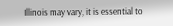Illinois may vary, it is essential to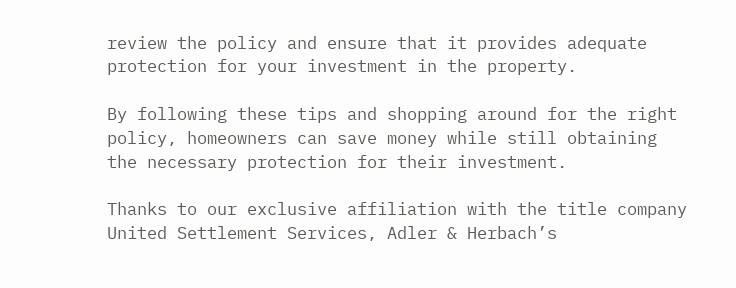review the policy and ensure that it provides adequate protection for your investment in the property.

By following these tips and shopping around for the right policy, homeowners can save money while still obtaining the necessary protection for their investment.

Thanks to our exclusive affiliation with the title company United Settlement Services, Adler & Herbach’s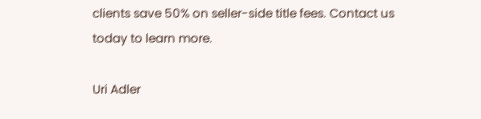clients save 50% on seller-side title fees. Contact us today to learn more.

Uri Adler